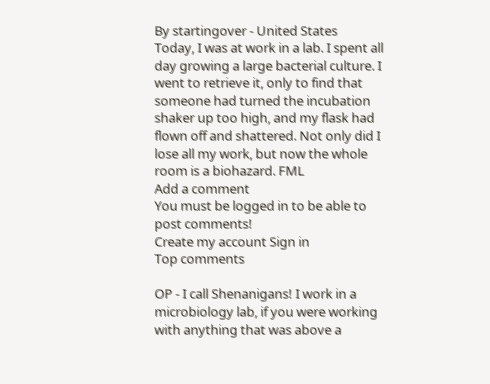By startingover - United States
Today, I was at work in a lab. I spent all day growing a large bacterial culture. I went to retrieve it, only to find that someone had turned the incubation shaker up too high, and my flask had flown off and shattered. Not only did I lose all my work, but now the whole room is a biohazard. FML
Add a comment
You must be logged in to be able to post comments!
Create my account Sign in
Top comments

OP - I call Shenanigans! I work in a microbiology lab, if you were working with anything that was above a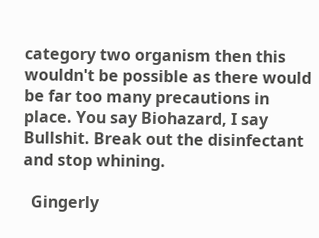category two organism then this wouldn't be possible as there would be far too many precautions in place. You say Biohazard, I say Bullshit. Break out the disinfectant and stop whining.

  Gingerly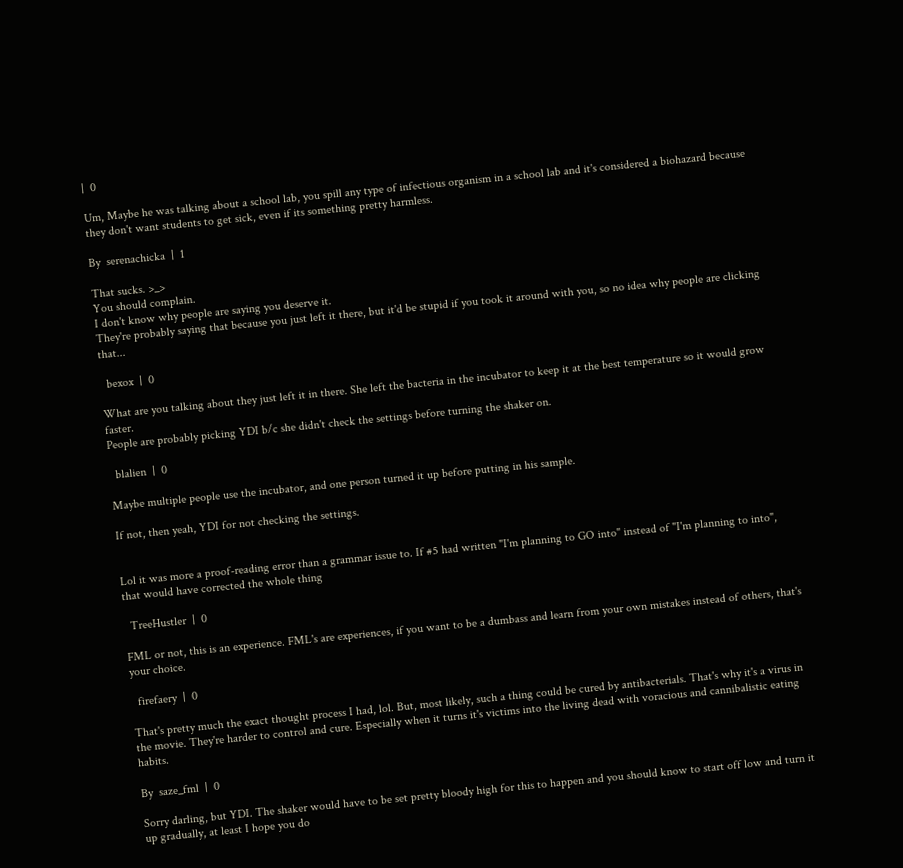|  0

Um, Maybe he was talking about a school lab, you spill any type of infectious organism in a school lab and it's considered a biohazard because they don't want students to get sick, even if its something pretty harmless.

By  serenachicka  |  1

That sucks. >_>
You should complain.
I don't know why people are saying you deserve it.
They're probably saying that because you just left it there, but it'd be stupid if you took it around with you, so no idea why people are clicking that...

  bexox  |  0

What are you talking about they just left it in there. She left the bacteria in the incubator to keep it at the best temperature so it would grow faster.
People are probably picking YDI b/c she didn't check the settings before turning the shaker on.

  blalien  |  0

Maybe multiple people use the incubator, and one person turned it up before putting in his sample.

If not, then yeah, YDI for not checking the settings.


Lol it was more a proof-reading error than a grammar issue to. If #5 had written "I'm planning to GO into" instead of "I'm planning to into", that would have corrected the whole thing

  TreeHustler  |  0

FML or not, this is an experience. FML's are experiences, if you want to be a dumbass and learn from your own mistakes instead of others, that's your choice.

  firefaery  |  0

That's pretty much the exact thought process I had, lol. But, most likely, such a thing could be cured by antibacterials. That's why it's a virus in the movie. They're harder to control and cure. Especially when it turns it's victims into the living dead with voracious and cannibalistic eating habits.

By  saze_fml  |  0

Sorry darling, but YDI. The shaker would have to be set pretty bloody high for this to happen and you should know to start off low and turn it up gradually, at least I hope you do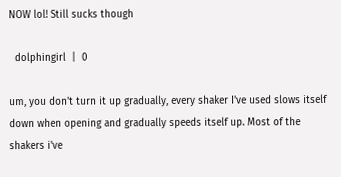NOW lol! Still sucks though

  dolphingirl  |  0

um, you don't turn it up gradually, every shaker I've used slows itself down when opening and gradually speeds itself up. Most of the shakers i've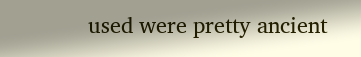used were pretty ancient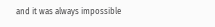and it was always impossible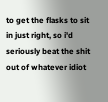to get the flasks to sit in just right, so i'd seriously beat the shit out of whatever idiot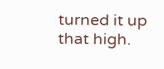turned it up that high.